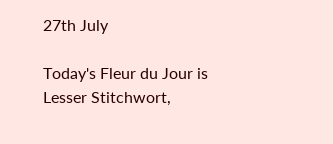27th July

Today's Fleur du Jour is Lesser Stitchwort,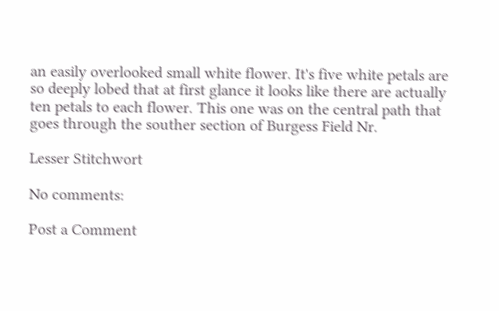an easily overlooked small white flower. It's five white petals are so deeply lobed that at first glance it looks like there are actually ten petals to each flower. This one was on the central path that goes through the souther section of Burgess Field Nr.

Lesser Stitchwort

No comments:

Post a Comment